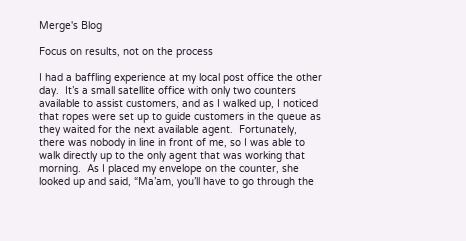Merge's Blog

Focus on results, not on the process

I had a baffling experience at my local post office the other day.  It’s a small satellite office with only two counters available to assist customers, and as I walked up, I noticed that ropes were set up to guide customers in the queue as they waited for the next available agent.  Fortunately, there was nobody in line in front of me, so I was able to walk directly up to the only agent that was working that morning.  As I placed my envelope on the counter, she looked up and said, “Ma’am, you’ll have to go through the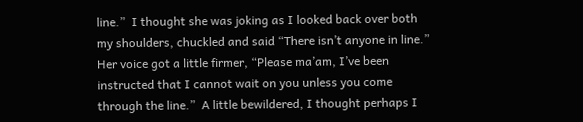line.”  I thought she was joking as I looked back over both my shoulders, chuckled and said “There isn’t anyone in line.”  Her voice got a little firmer, “Please ma’am, I’ve been instructed that I cannot wait on you unless you come through the line.”  A little bewildered, I thought perhaps I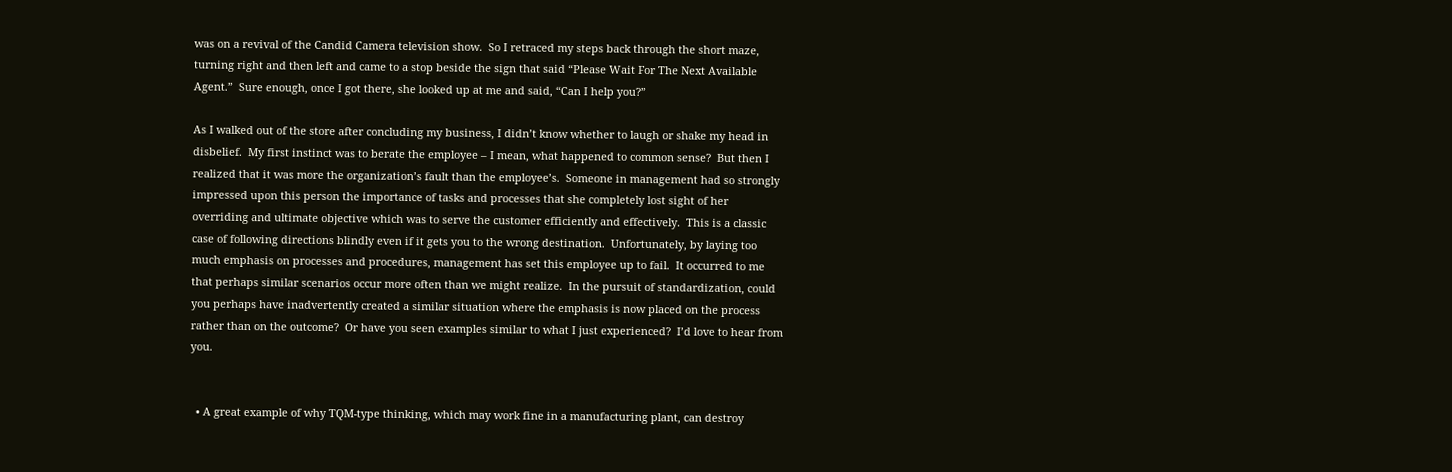was on a revival of the Candid Camera television show.  So I retraced my steps back through the short maze, turning right and then left and came to a stop beside the sign that said “Please Wait For The Next Available Agent.”  Sure enough, once I got there, she looked up at me and said, “Can I help you?”

As I walked out of the store after concluding my business, I didn’t know whether to laugh or shake my head in disbelief.  My first instinct was to berate the employee – I mean, what happened to common sense?  But then I realized that it was more the organization’s fault than the employee’s.  Someone in management had so strongly impressed upon this person the importance of tasks and processes that she completely lost sight of her overriding and ultimate objective which was to serve the customer efficiently and effectively.  This is a classic case of following directions blindly even if it gets you to the wrong destination.  Unfortunately, by laying too much emphasis on processes and procedures, management has set this employee up to fail.  It occurred to me that perhaps similar scenarios occur more often than we might realize.  In the pursuit of standardization, could you perhaps have inadvertently created a similar situation where the emphasis is now placed on the process rather than on the outcome?  Or have you seen examples similar to what I just experienced?  I’d love to hear from you.


  • A great example of why TQM-type thinking, which may work fine in a manufacturing plant, can destroy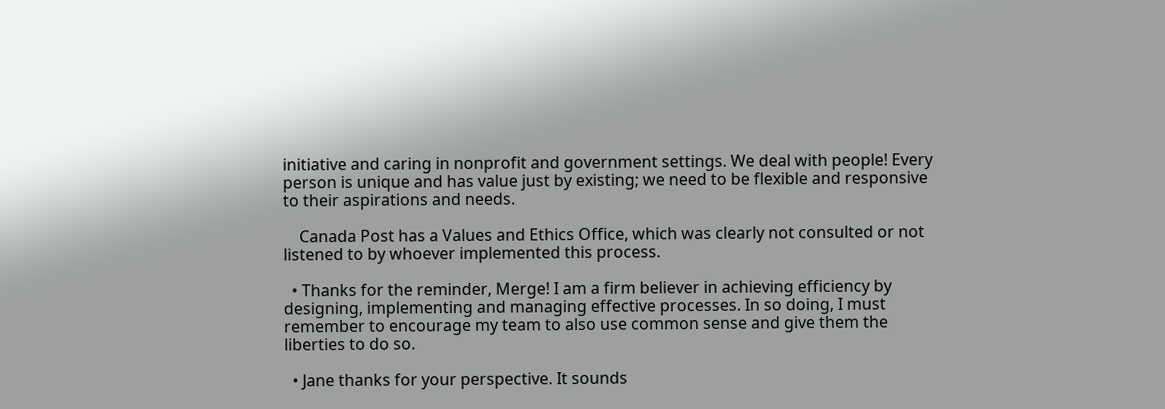initiative and caring in nonprofit and government settings. We deal with people! Every person is unique and has value just by existing; we need to be flexible and responsive to their aspirations and needs.

    Canada Post has a Values and Ethics Office, which was clearly not consulted or not listened to by whoever implemented this process.

  • Thanks for the reminder, Merge! I am a firm believer in achieving efficiency by designing, implementing and managing effective processes. In so doing, I must remember to encourage my team to also use common sense and give them the liberties to do so.

  • Jane thanks for your perspective. It sounds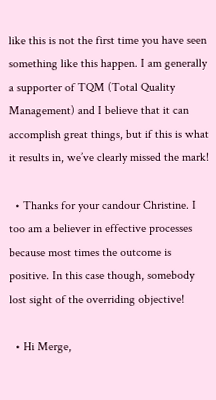like this is not the first time you have seen something like this happen. I am generally a supporter of TQM (Total Quality Management) and I believe that it can accomplish great things, but if this is what it results in, we’ve clearly missed the mark!

  • Thanks for your candour Christine. I too am a believer in effective processes because most times the outcome is positive. In this case though, somebody lost sight of the overriding objective!

  • Hi Merge,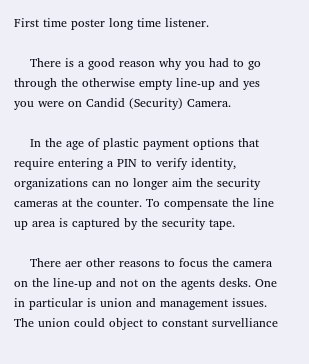First time poster long time listener.

    There is a good reason why you had to go through the otherwise empty line-up and yes you were on Candid (Security) Camera.

    In the age of plastic payment options that require entering a PIN to verify identity, organizations can no longer aim the security cameras at the counter. To compensate the line up area is captured by the security tape.

    There aer other reasons to focus the camera on the line-up and not on the agents desks. One in particular is union and management issues. The union could object to constant survelliance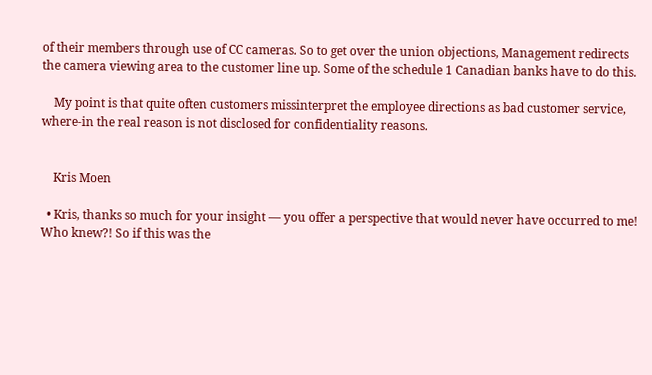of their members through use of CC cameras. So to get over the union objections, Management redirects the camera viewing area to the customer line up. Some of the schedule 1 Canadian banks have to do this.

    My point is that quite often customers missinterpret the employee directions as bad customer service, where-in the real reason is not disclosed for confidentiality reasons.


    Kris Moen

  • Kris, thanks so much for your insight — you offer a perspective that would never have occurred to me! Who knew?! So if this was the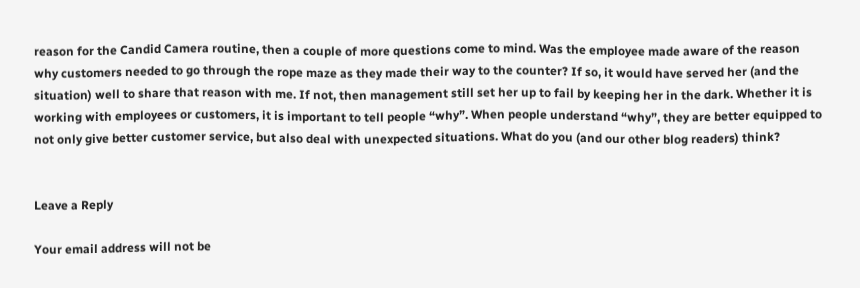reason for the Candid Camera routine, then a couple of more questions come to mind. Was the employee made aware of the reason why customers needed to go through the rope maze as they made their way to the counter? If so, it would have served her (and the situation) well to share that reason with me. If not, then management still set her up to fail by keeping her in the dark. Whether it is working with employees or customers, it is important to tell people “why”. When people understand “why”, they are better equipped to not only give better customer service, but also deal with unexpected situations. What do you (and our other blog readers) think?


Leave a Reply

Your email address will not be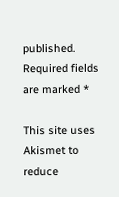published. Required fields are marked *

This site uses Akismet to reduce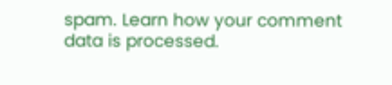spam. Learn how your comment data is processed.